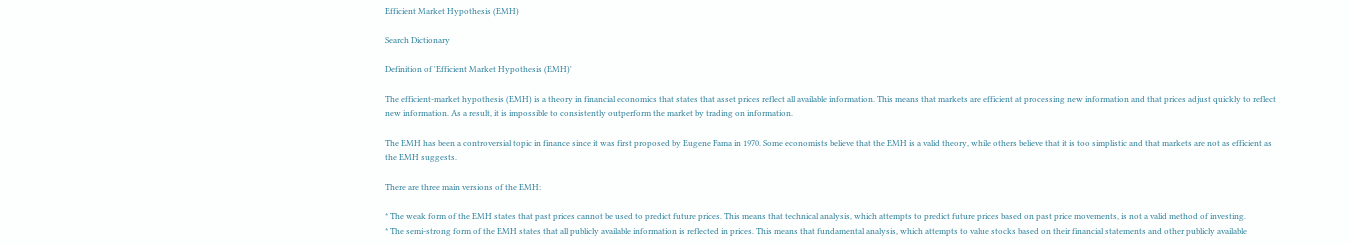Efficient Market Hypothesis (EMH)

Search Dictionary

Definition of 'Efficient Market Hypothesis (EMH)'

The efficient-market hypothesis (EMH) is a theory in financial economics that states that asset prices reflect all available information. This means that markets are efficient at processing new information and that prices adjust quickly to reflect new information. As a result, it is impossible to consistently outperform the market by trading on information.

The EMH has been a controversial topic in finance since it was first proposed by Eugene Fama in 1970. Some economists believe that the EMH is a valid theory, while others believe that it is too simplistic and that markets are not as efficient as the EMH suggests.

There are three main versions of the EMH:

* The weak form of the EMH states that past prices cannot be used to predict future prices. This means that technical analysis, which attempts to predict future prices based on past price movements, is not a valid method of investing.
* The semi-strong form of the EMH states that all publicly available information is reflected in prices. This means that fundamental analysis, which attempts to value stocks based on their financial statements and other publicly available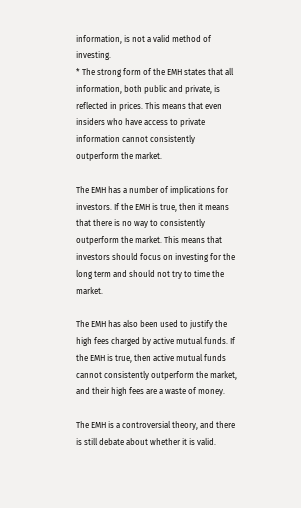information, is not a valid method of investing.
* The strong form of the EMH states that all information, both public and private, is reflected in prices. This means that even insiders who have access to private information cannot consistently outperform the market.

The EMH has a number of implications for investors. If the EMH is true, then it means that there is no way to consistently outperform the market. This means that investors should focus on investing for the long term and should not try to time the market.

The EMH has also been used to justify the high fees charged by active mutual funds. If the EMH is true, then active mutual funds cannot consistently outperform the market, and their high fees are a waste of money.

The EMH is a controversial theory, and there is still debate about whether it is valid.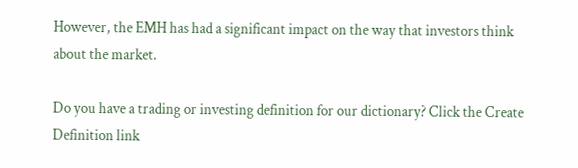However, the EMH has had a significant impact on the way that investors think about the market.

Do you have a trading or investing definition for our dictionary? Click the Create Definition link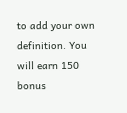to add your own definition. You will earn 150 bonus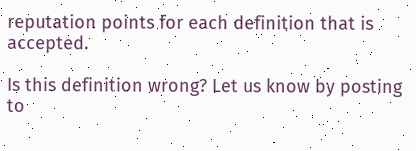reputation points for each definition that is accepted.

Is this definition wrong? Let us know by posting to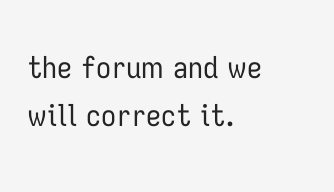the forum and we will correct it.